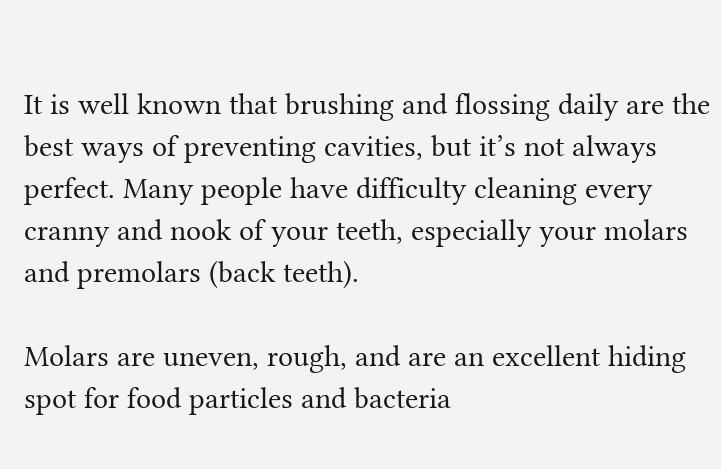It is well known that brushing and flossing daily are the best ways of preventing cavities, but it’s not always perfect. Many people have difficulty cleaning every cranny and nook of your teeth, especially your molars and premolars (back teeth).

Molars are uneven, rough, and are an excellent hiding spot for food particles and bacteria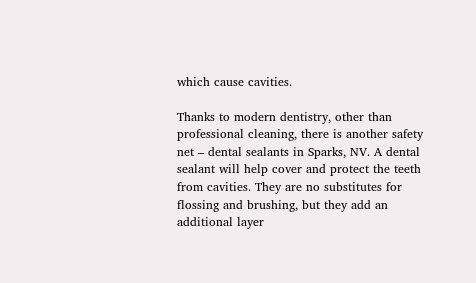which cause cavities.

Thanks to modern dentistry, other than professional cleaning, there is another safety net – dental sealants in Sparks, NV. A dental sealant will help cover and protect the teeth from cavities. They are no substitutes for flossing and brushing, but they add an additional layer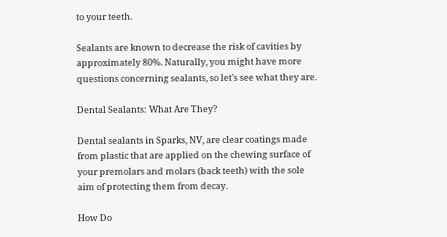to your teeth.

Sealants are known to decrease the risk of cavities by approximately 80%. Naturally, you might have more questions concerning sealants, so let’s see what they are.

Dental Sealants: What Are They?

Dental sealants in Sparks, NV, are clear coatings made from plastic that are applied on the chewing surface of your premolars and molars (back teeth) with the sole aim of protecting them from decay.

How Do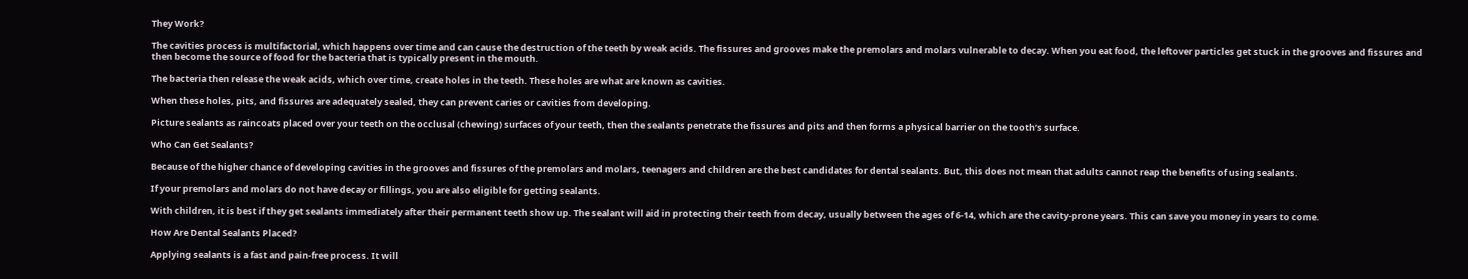They Work?

The cavities process is multifactorial, which happens over time and can cause the destruction of the teeth by weak acids. The fissures and grooves make the premolars and molars vulnerable to decay. When you eat food, the leftover particles get stuck in the grooves and fissures and then become the source of food for the bacteria that is typically present in the mouth.

The bacteria then release the weak acids, which over time, create holes in the teeth. These holes are what are known as cavities.

When these holes, pits, and fissures are adequately sealed, they can prevent caries or cavities from developing.

Picture sealants as raincoats placed over your teeth on the occlusal (chewing) surfaces of your teeth, then the sealants penetrate the fissures and pits and then forms a physical barrier on the tooth’s surface.

Who Can Get Sealants?

Because of the higher chance of developing cavities in the grooves and fissures of the premolars and molars, teenagers and children are the best candidates for dental sealants. But, this does not mean that adults cannot reap the benefits of using sealants.

If your premolars and molars do not have decay or fillings, you are also eligible for getting sealants.

With children, it is best if they get sealants immediately after their permanent teeth show up. The sealant will aid in protecting their teeth from decay, usually between the ages of 6-14, which are the cavity-prone years. This can save you money in years to come.

How Are Dental Sealants Placed?

Applying sealants is a fast and pain-free process. It will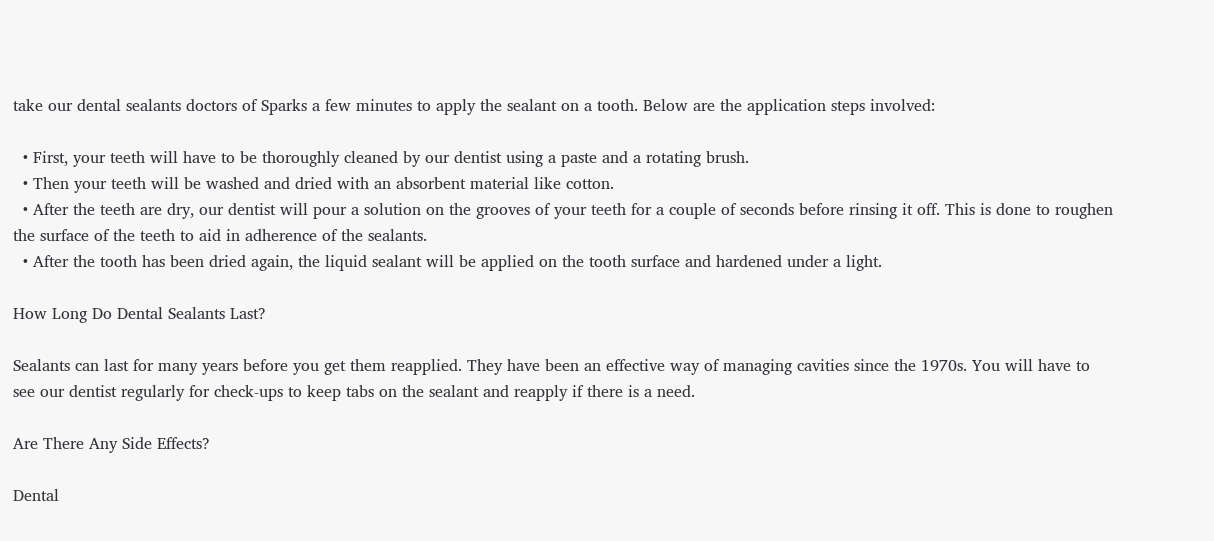take our dental sealants doctors of Sparks a few minutes to apply the sealant on a tooth. Below are the application steps involved:

  • First, your teeth will have to be thoroughly cleaned by our dentist using a paste and a rotating brush.
  • Then your teeth will be washed and dried with an absorbent material like cotton.
  • After the teeth are dry, our dentist will pour a solution on the grooves of your teeth for a couple of seconds before rinsing it off. This is done to roughen the surface of the teeth to aid in adherence of the sealants.
  • After the tooth has been dried again, the liquid sealant will be applied on the tooth surface and hardened under a light.

How Long Do Dental Sealants Last?

Sealants can last for many years before you get them reapplied. They have been an effective way of managing cavities since the 1970s. You will have to see our dentist regularly for check-ups to keep tabs on the sealant and reapply if there is a need.

Are There Any Side Effects?

Dental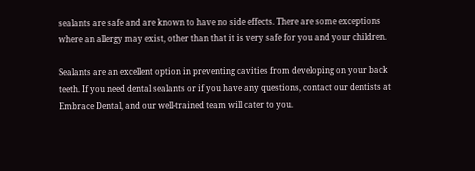sealants are safe and are known to have no side effects. There are some exceptions where an allergy may exist, other than that it is very safe for you and your children.

Sealants are an excellent option in preventing cavities from developing on your back teeth. If you need dental sealants or if you have any questions, contact our dentists at Embrace Dental, and our well-trained team will cater to you.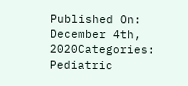Published On: December 4th, 2020Categories: Pediatric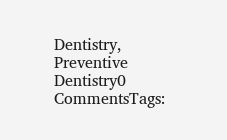Dentistry, Preventive Dentistry0 CommentsTags: